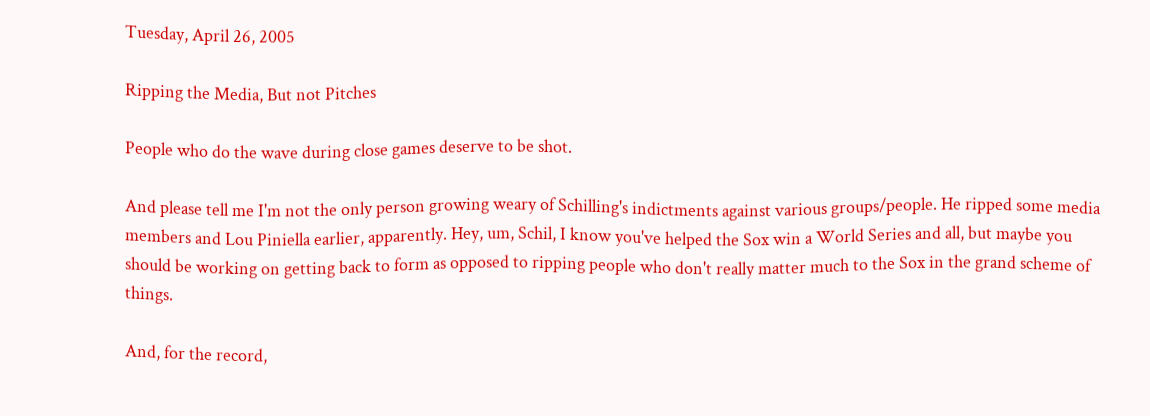Tuesday, April 26, 2005

Ripping the Media, But not Pitches

People who do the wave during close games deserve to be shot.

And please tell me I'm not the only person growing weary of Schilling's indictments against various groups/people. He ripped some media members and Lou Piniella earlier, apparently. Hey, um, Schil, I know you've helped the Sox win a World Series and all, but maybe you should be working on getting back to form as opposed to ripping people who don't really matter much to the Sox in the grand scheme of things.

And, for the record,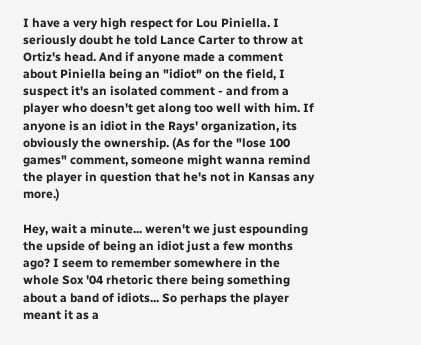I have a very high respect for Lou Piniella. I seriously doubt he told Lance Carter to throw at Ortiz's head. And if anyone made a comment about Piniella being an "idiot" on the field, I suspect it's an isolated comment - and from a player who doesn't get along too well with him. If anyone is an idiot in the Rays' organization, its obviously the ownership. (As for the "lose 100 games" comment, someone might wanna remind the player in question that he's not in Kansas any more.)

Hey, wait a minute... weren't we just espounding the upside of being an idiot just a few months ago? I seem to remember somewhere in the whole Sox '04 rhetoric there being something about a band of idiots... So perhaps the player meant it as a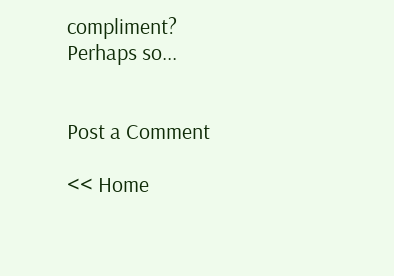compliment? Perhaps so...


Post a Comment

<< Home